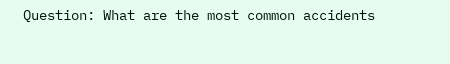Question: What are the most common accidents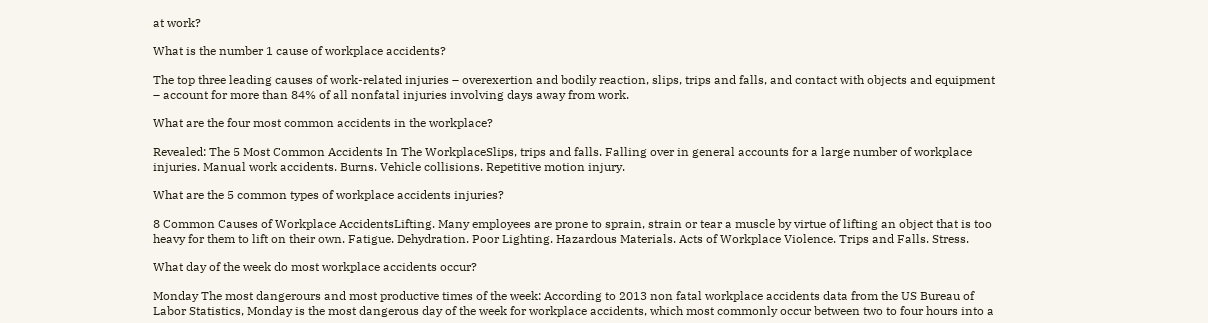at work?

What is the number 1 cause of workplace accidents?

The top three leading causes of work-related injuries – overexertion and bodily reaction, slips, trips and falls, and contact with objects and equipment – account for more than 84% of all nonfatal injuries involving days away from work.

What are the four most common accidents in the workplace?

Revealed: The 5 Most Common Accidents In The WorkplaceSlips, trips and falls. Falling over in general accounts for a large number of workplace injuries. Manual work accidents. Burns. Vehicle collisions. Repetitive motion injury.

What are the 5 common types of workplace accidents injuries?

8 Common Causes of Workplace AccidentsLifting. Many employees are prone to sprain, strain or tear a muscle by virtue of lifting an object that is too heavy for them to lift on their own. Fatigue. Dehydration. Poor Lighting. Hazardous Materials. Acts of Workplace Violence. Trips and Falls. Stress.

What day of the week do most workplace accidents occur?

Monday The most dangerours and most productive times of the week: According to 2013 non fatal workplace accidents data from the US Bureau of Labor Statistics, Monday is the most dangerous day of the week for workplace accidents, which most commonly occur between two to four hours into a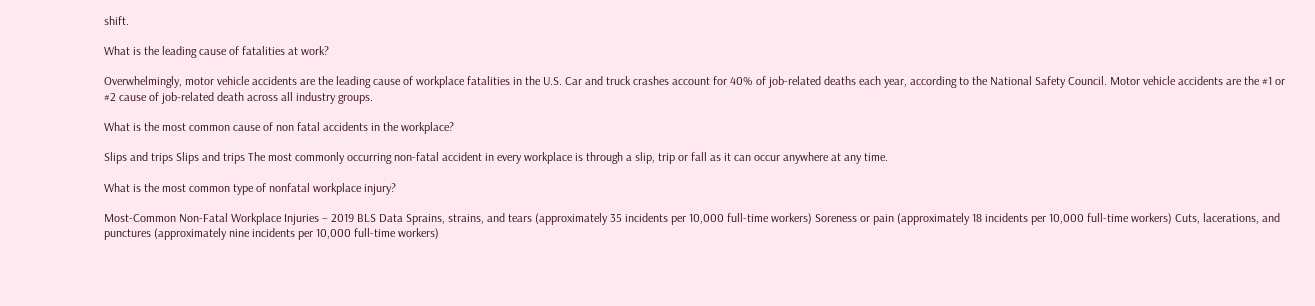shift.

What is the leading cause of fatalities at work?

Overwhelmingly, motor vehicle accidents are the leading cause of workplace fatalities in the U.S. Car and truck crashes account for 40% of job-related deaths each year, according to the National Safety Council. Motor vehicle accidents are the #1 or #2 cause of job-related death across all industry groups.

What is the most common cause of non fatal accidents in the workplace?

Slips and trips Slips and trips The most commonly occurring non-fatal accident in every workplace is through a slip, trip or fall as it can occur anywhere at any time.

What is the most common type of nonfatal workplace injury?

Most-Common Non-Fatal Workplace Injuries – 2019 BLS Data Sprains, strains, and tears (approximately 35 incidents per 10,000 full-time workers) Soreness or pain (approximately 18 incidents per 10,000 full-time workers) Cuts, lacerations, and punctures (approximately nine incidents per 10,000 full-time workers)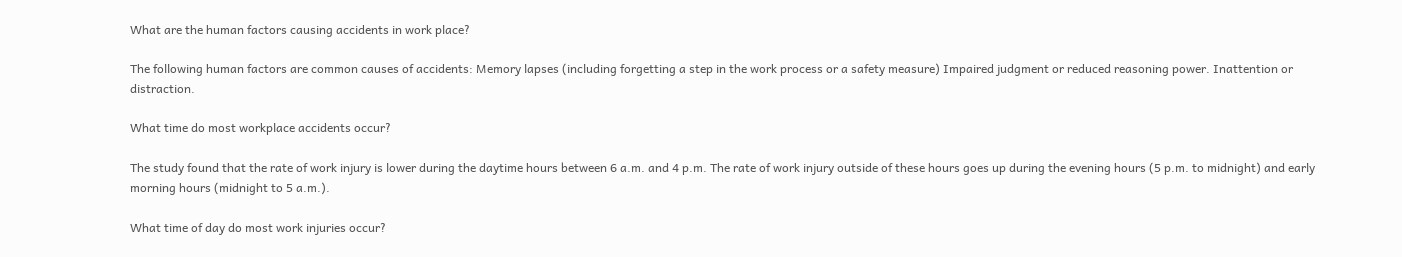What are the human factors causing accidents in work place?

The following human factors are common causes of accidents: Memory lapses (including forgetting a step in the work process or a safety measure) Impaired judgment or reduced reasoning power. Inattention or distraction.

What time do most workplace accidents occur?

The study found that the rate of work injury is lower during the daytime hours between 6 a.m. and 4 p.m. The rate of work injury outside of these hours goes up during the evening hours (5 p.m. to midnight) and early morning hours (midnight to 5 a.m.).

What time of day do most work injuries occur?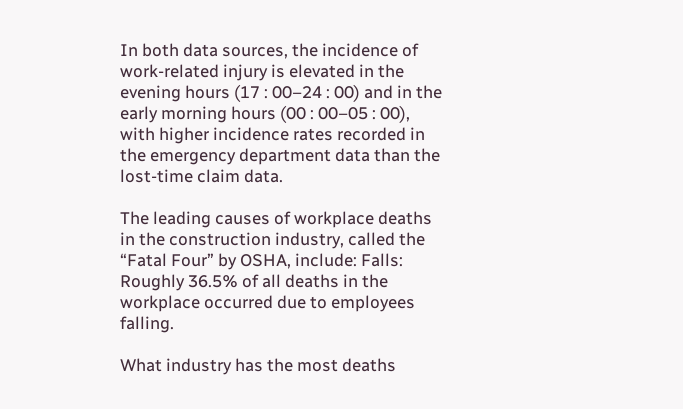In both data sources, the incidence of work-related injury is elevated in the evening hours (17 : 00–24 : 00) and in the early morning hours (00 : 00–05 : 00), with higher incidence rates recorded in the emergency department data than the lost-time claim data.

The leading causes of workplace deaths in the construction industry, called the “Fatal Four” by OSHA, include: Falls: Roughly 36.5% of all deaths in the workplace occurred due to employees falling.

What industry has the most deaths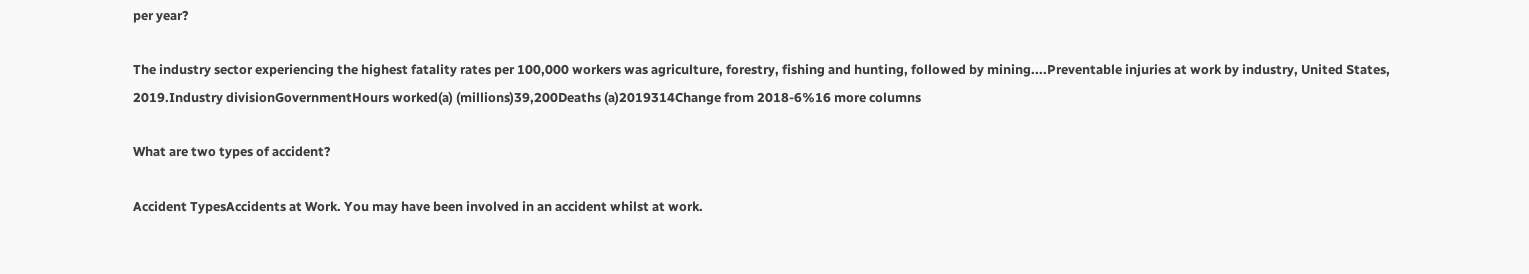per year?

The industry sector experiencing the highest fatality rates per 100,000 workers was agriculture, forestry, fishing and hunting, followed by mining....Preventable injuries at work by industry, United States, 2019.Industry divisionGovernmentHours worked(a) (millions)39,200Deaths (a)2019314Change from 2018-6%16 more columns

What are two types of accident?

Accident TypesAccidents at Work. You may have been involved in an accident whilst at work.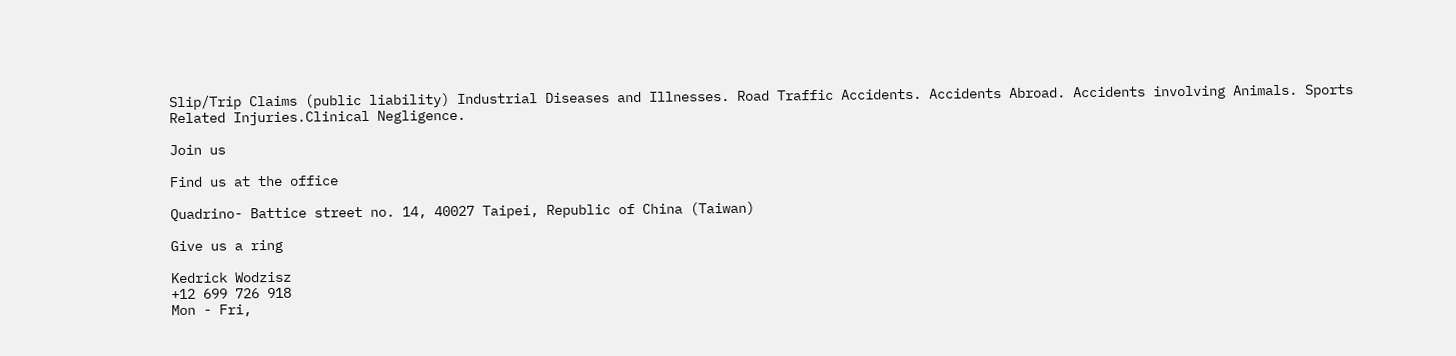Slip/Trip Claims (public liability) Industrial Diseases and Illnesses. Road Traffic Accidents. Accidents Abroad. Accidents involving Animals. Sports Related Injuries.Clinical Negligence.

Join us

Find us at the office

Quadrino- Battice street no. 14, 40027 Taipei, Republic of China (Taiwan)

Give us a ring

Kedrick Wodzisz
+12 699 726 918
Mon - Fri,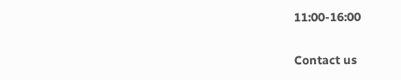11:00-16:00

Contact us